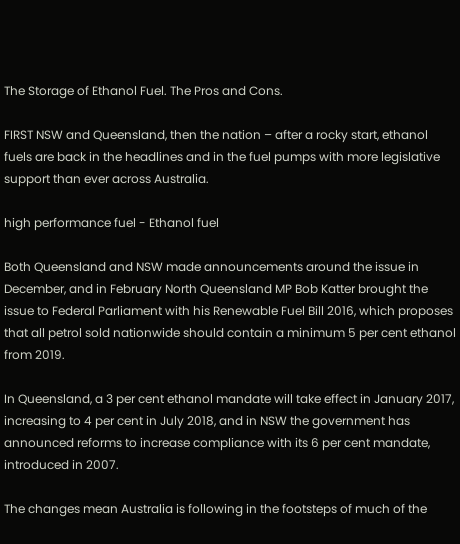The Storage of Ethanol Fuel. The Pros and Cons.

FIRST NSW and Queensland, then the nation – after a rocky start, ethanol fuels are back in the headlines and in the fuel pumps with more legislative support than ever across Australia.

high performance fuel - Ethanol fuel

Both Queensland and NSW made announcements around the issue in December, and in February North Queensland MP Bob Katter brought the issue to Federal Parliament with his Renewable Fuel Bill 2016, which proposes that all petrol sold nationwide should contain a minimum 5 per cent ethanol from 2019.

In Queensland, a 3 per cent ethanol mandate will take effect in January 2017, increasing to 4 per cent in July 2018, and in NSW the government has announced reforms to increase compliance with its 6 per cent mandate, introduced in 2007.

The changes mean Australia is following in the footsteps of much of the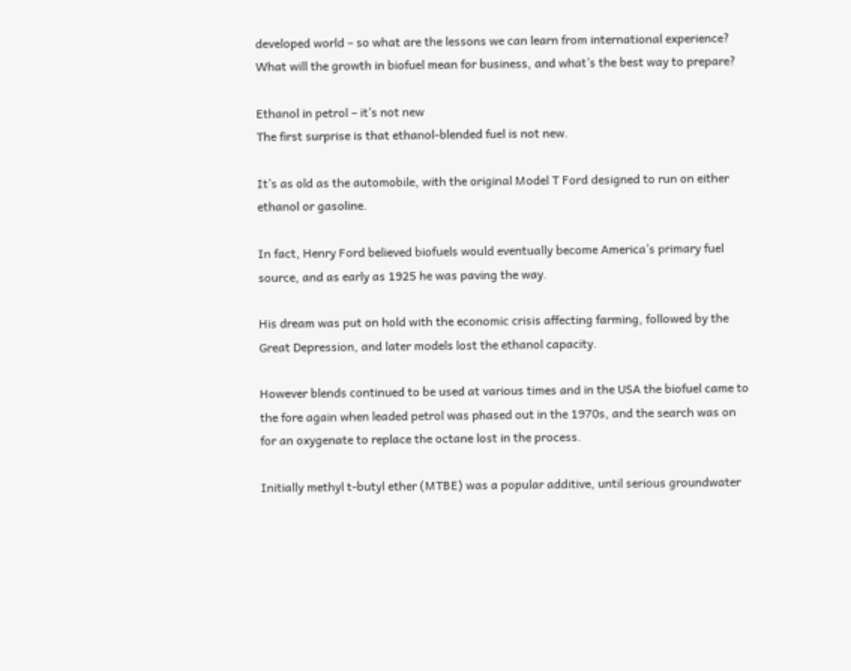developed world – so what are the lessons we can learn from international experience? What will the growth in biofuel mean for business, and what’s the best way to prepare?

Ethanol in petrol – it’s not new
The first surprise is that ethanol-blended fuel is not new.

It’s as old as the automobile, with the original Model T Ford designed to run on either ethanol or gasoline.

In fact, Henry Ford believed biofuels would eventually become America’s primary fuel source, and as early as 1925 he was paving the way.

His dream was put on hold with the economic crisis affecting farming, followed by the Great Depression, and later models lost the ethanol capacity.

However blends continued to be used at various times and in the USA the biofuel came to the fore again when leaded petrol was phased out in the 1970s, and the search was on for an oxygenate to replace the octane lost in the process.

Initially methyl t-butyl ether (MTBE) was a popular additive, until serious groundwater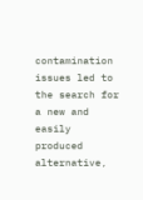contamination issues led to the search for a new and easily produced alternative,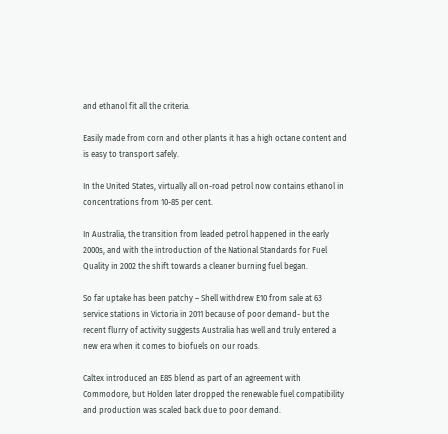and ethanol fit all the criteria.

Easily made from corn and other plants it has a high octane content and is easy to transport safely.

In the United States, virtually all on-road petrol now contains ethanol in concentrations from 10-85 per cent.

In Australia, the transition from leaded petrol happened in the early 2000s, and with the introduction of the National Standards for Fuel Quality in 2002 the shift towards a cleaner burning fuel began.

So far uptake has been patchy – Shell withdrew E10 from sale at 63 service stations in Victoria in 2011 because of poor demand- but the recent flurry of activity suggests Australia has well and truly entered a new era when it comes to biofuels on our roads.

Caltex introduced an E85 blend as part of an agreement with Commodore, but Holden later dropped the renewable fuel compatibility and production was scaled back due to poor demand.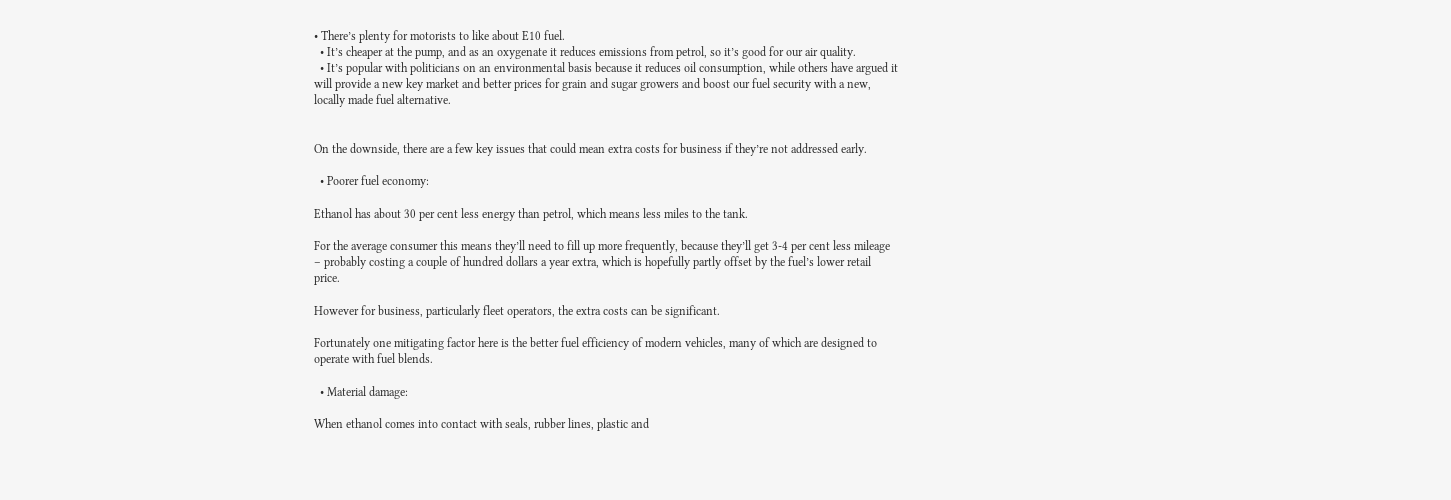• There’s plenty for motorists to like about E10 fuel.
  • It’s cheaper at the pump, and as an oxygenate it reduces emissions from petrol, so it’s good for our air quality.
  • It’s popular with politicians on an environmental basis because it reduces oil consumption, while others have argued it will provide a new key market and better prices for grain and sugar growers and boost our fuel security with a new, locally made fuel alternative.


On the downside, there are a few key issues that could mean extra costs for business if they’re not addressed early.

  • Poorer fuel economy:

Ethanol has about 30 per cent less energy than petrol, which means less miles to the tank.

For the average consumer this means they’ll need to fill up more frequently, because they’ll get 3-4 per cent less mileage – probably costing a couple of hundred dollars a year extra, which is hopefully partly offset by the fuel’s lower retail price.

However for business, particularly fleet operators, the extra costs can be significant.

Fortunately one mitigating factor here is the better fuel efficiency of modern vehicles, many of which are designed to operate with fuel blends.

  • Material damage:

When ethanol comes into contact with seals, rubber lines, plastic and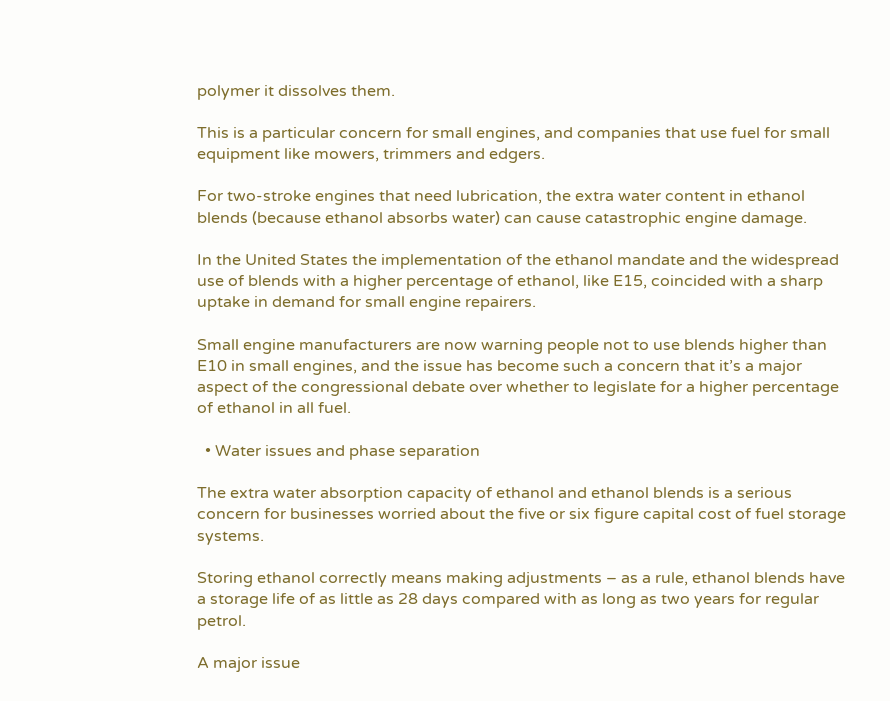polymer it dissolves them.

This is a particular concern for small engines, and companies that use fuel for small equipment like mowers, trimmers and edgers.

For two-stroke engines that need lubrication, the extra water content in ethanol blends (because ethanol absorbs water) can cause catastrophic engine damage.

In the United States the implementation of the ethanol mandate and the widespread use of blends with a higher percentage of ethanol, like E15, coincided with a sharp uptake in demand for small engine repairers.

Small engine manufacturers are now warning people not to use blends higher than E10 in small engines, and the issue has become such a concern that it’s a major aspect of the congressional debate over whether to legislate for a higher percentage of ethanol in all fuel.

  • Water issues and phase separation

The extra water absorption capacity of ethanol and ethanol blends is a serious concern for businesses worried about the five or six figure capital cost of fuel storage systems.

Storing ethanol correctly means making adjustments – as a rule, ethanol blends have a storage life of as little as 28 days compared with as long as two years for regular petrol.

A major issue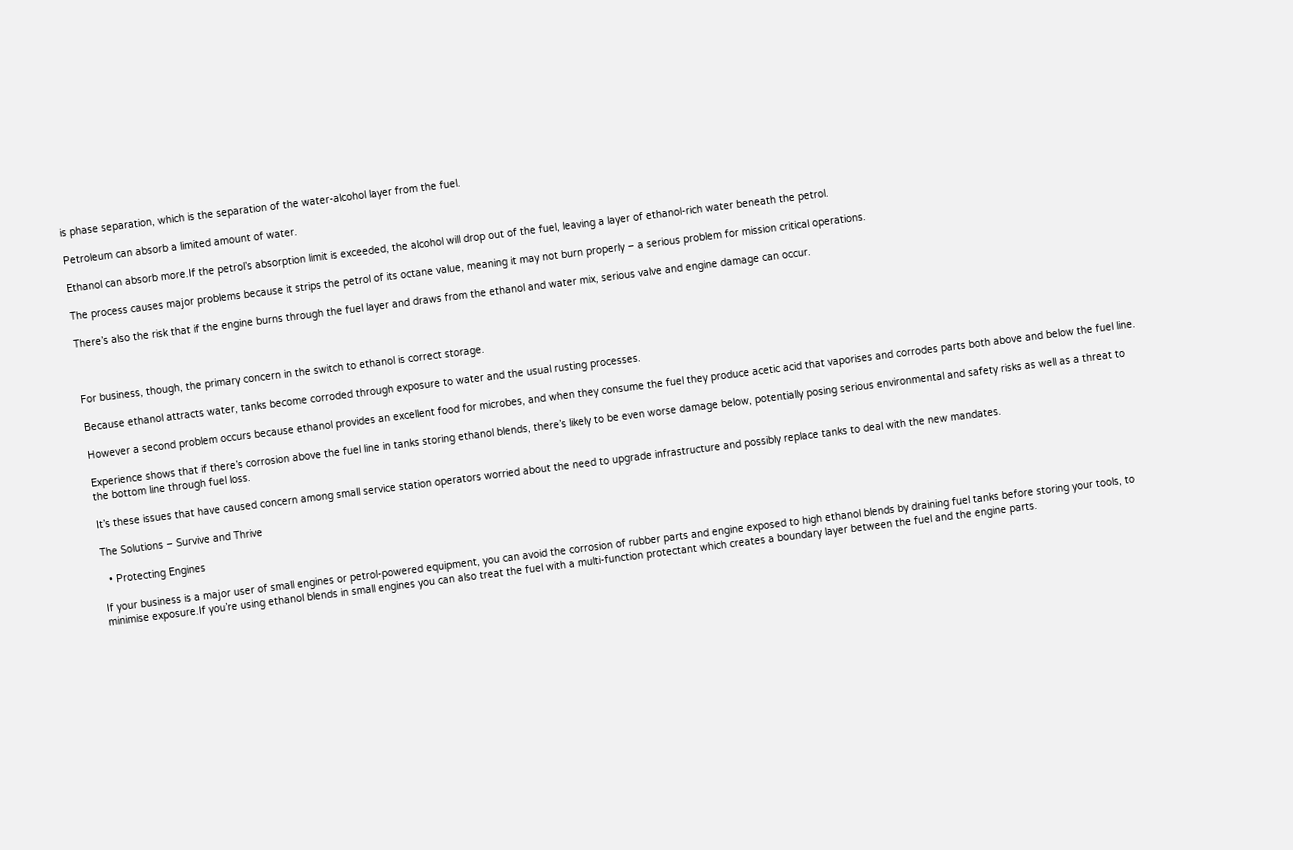is phase separation, which is the separation of the water-alcohol layer from the fuel.

Petroleum can absorb a limited amount of water.

Ethanol can absorb more.If the petrol’s absorption limit is exceeded, the alcohol will drop out of the fuel, leaving a layer of ethanol-rich water beneath the petrol.

The process causes major problems because it strips the petrol of its octane value, meaning it may not burn properly – a serious problem for mission critical operations.

There’s also the risk that if the engine burns through the fuel layer and draws from the ethanol and water mix, serious valve and engine damage can occur.



For business, though, the primary concern in the switch to ethanol is correct storage.

Because ethanol attracts water, tanks become corroded through exposure to water and the usual rusting processes.

However a second problem occurs because ethanol provides an excellent food for microbes, and when they consume the fuel they produce acetic acid that vaporises and corrodes parts both above and below the fuel line.

Experience shows that if there’s corrosion above the fuel line in tanks storing ethanol blends, there’s likely to be even worse damage below, potentially posing serious environmental and safety risks as well as a threat to the bottom line through fuel loss.

It’s these issues that have caused concern among small service station operators worried about the need to upgrade infrastructure and possibly replace tanks to deal with the new mandates.

The Solutions – Survive and Thrive

  • Protecting Engines

If your business is a major user of small engines or petrol-powered equipment, you can avoid the corrosion of rubber parts and engine exposed to high ethanol blends by draining fuel tanks before storing your tools, to minimise exposure.If you’re using ethanol blends in small engines you can also treat the fuel with a multi-function protectant which creates a boundary layer between the fuel and the engine parts.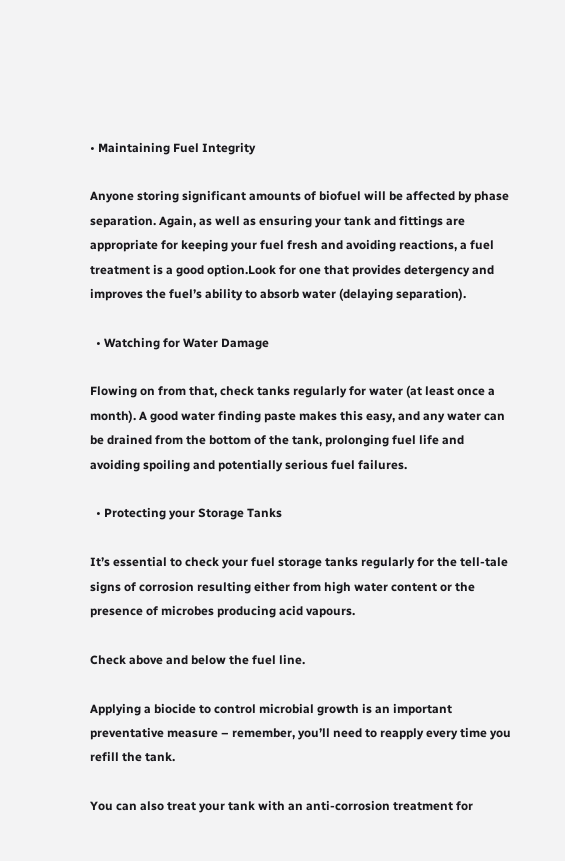• Maintaining Fuel Integrity

Anyone storing significant amounts of biofuel will be affected by phase separation. Again, as well as ensuring your tank and fittings are appropriate for keeping your fuel fresh and avoiding reactions, a fuel treatment is a good option.Look for one that provides detergency and improves the fuel’s ability to absorb water (delaying separation).

  • Watching for Water Damage

Flowing on from that, check tanks regularly for water (at least once a month). A good water finding paste makes this easy, and any water can be drained from the bottom of the tank, prolonging fuel life and avoiding spoiling and potentially serious fuel failures.

  • Protecting your Storage Tanks

It’s essential to check your fuel storage tanks regularly for the tell-tale signs of corrosion resulting either from high water content or the presence of microbes producing acid vapours.

Check above and below the fuel line.

Applying a biocide to control microbial growth is an important preventative measure – remember, you’ll need to reapply every time you refill the tank.

You can also treat your tank with an anti-corrosion treatment for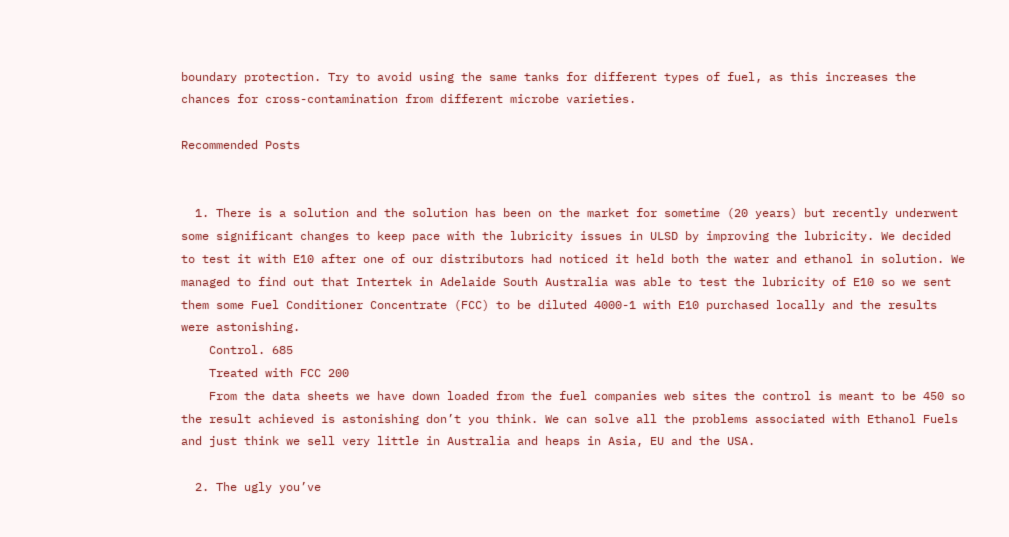boundary protection. Try to avoid using the same tanks for different types of fuel, as this increases the chances for cross-contamination from different microbe varieties.

Recommended Posts


  1. There is a solution and the solution has been on the market for sometime (20 years) but recently underwent some significant changes to keep pace with the lubricity issues in ULSD by improving the lubricity. We decided to test it with E10 after one of our distributors had noticed it held both the water and ethanol in solution. We managed to find out that Intertek in Adelaide South Australia was able to test the lubricity of E10 so we sent them some Fuel Conditioner Concentrate (FCC) to be diluted 4000-1 with E10 purchased locally and the results were astonishing.
    Control. 685
    Treated with FCC 200
    From the data sheets we have down loaded from the fuel companies web sites the control is meant to be 450 so the result achieved is astonishing don’t you think. We can solve all the problems associated with Ethanol Fuels and just think we sell very little in Australia and heaps in Asia, EU and the USA.

  2. The ugly you’ve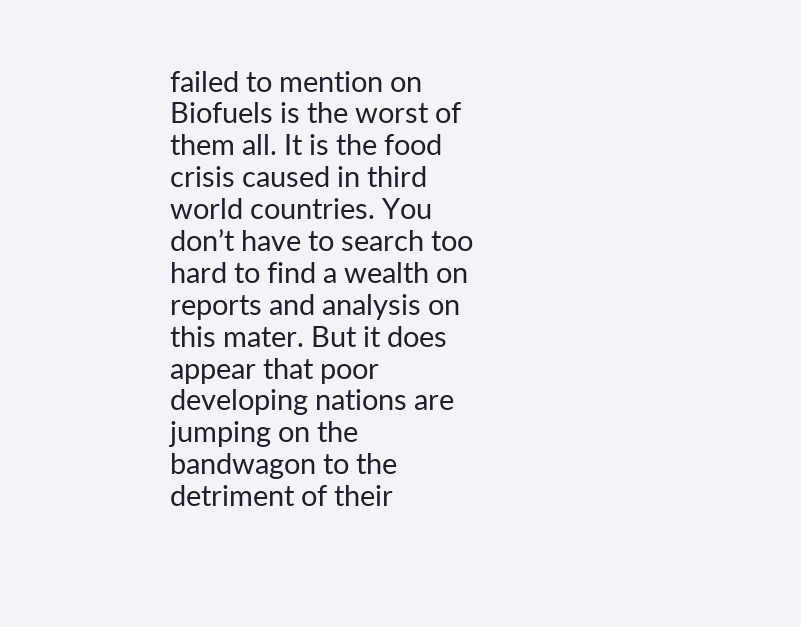failed to mention on Biofuels is the worst of them all. It is the food crisis caused in third world countries. You don’t have to search too hard to find a wealth on reports and analysis on this mater. But it does appear that poor developing nations are jumping on the bandwagon to the detriment of their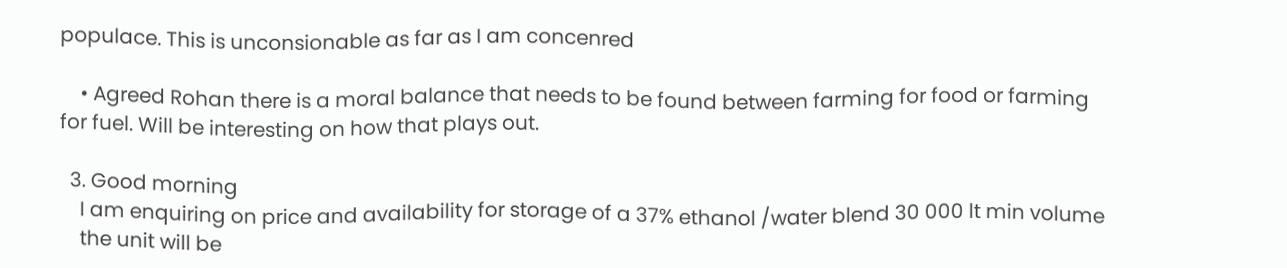populace. This is unconsionable as far as I am concenred

    • Agreed Rohan there is a moral balance that needs to be found between farming for food or farming for fuel. Will be interesting on how that plays out.

  3. Good morning
    I am enquiring on price and availability for storage of a 37% ethanol /water blend 30 000 lt min volume
    the unit will be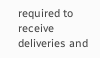required to receive deliveries and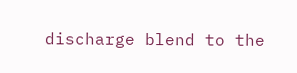discharge blend to the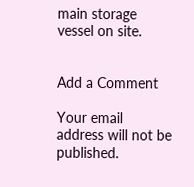main storage vessel on site.


Add a Comment

Your email address will not be published.